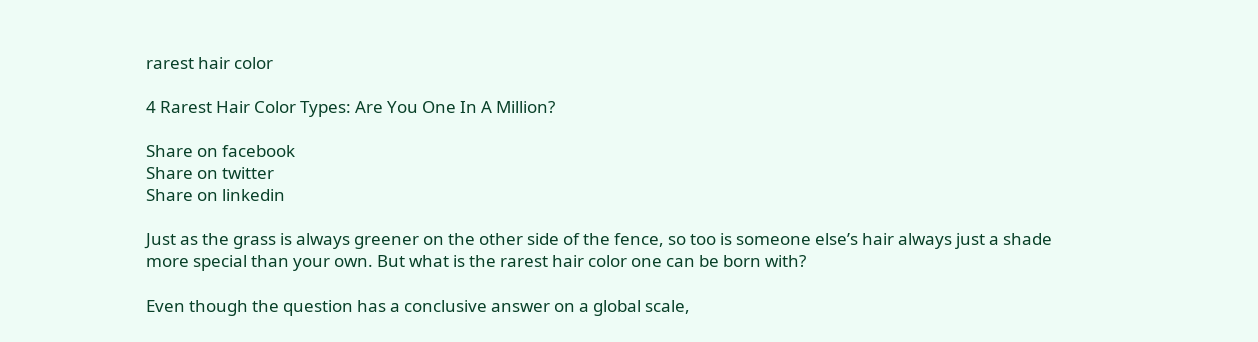rarest hair color

4 Rarest Hair Color Types: Are You One In A Million?

Share on facebook
Share on twitter
Share on linkedin

Just as the grass is always greener on the other side of the fence, so too is someone else’s hair always just a shade more special than your own. But what is the rarest hair color one can be born with?

Even though the question has a conclusive answer on a global scale,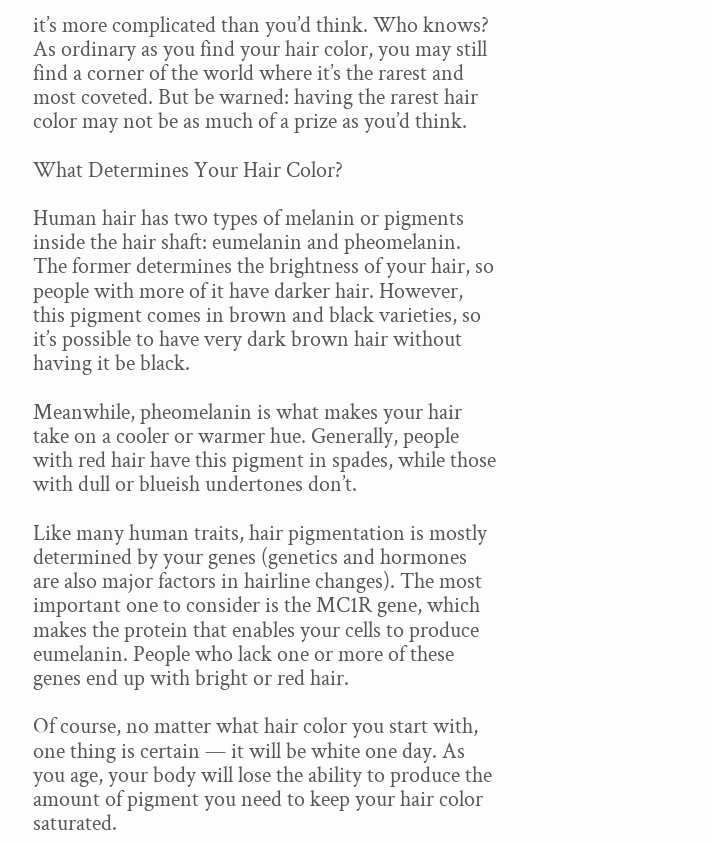it’s more complicated than you’d think. Who knows? As ordinary as you find your hair color, you may still find a corner of the world where it’s the rarest and most coveted. But be warned: having the rarest hair color may not be as much of a prize as you’d think.

What Determines Your Hair Color?

Human hair has two types of melanin or pigments inside the hair shaft: eumelanin and pheomelanin. The former determines the brightness of your hair, so people with more of it have darker hair. However, this pigment comes in brown and black varieties, so it’s possible to have very dark brown hair without having it be black.

Meanwhile, pheomelanin is what makes your hair take on a cooler or warmer hue. Generally, people with red hair have this pigment in spades, while those with dull or blueish undertones don’t.

Like many human traits, hair pigmentation is mostly determined by your genes (genetics and hormones are also major factors in hairline changes). The most important one to consider is the MC1R gene, which makes the protein that enables your cells to produce eumelanin. People who lack one or more of these genes end up with bright or red hair.

Of course, no matter what hair color you start with, one thing is certain — it will be white one day. As you age, your body will lose the ability to produce the amount of pigment you need to keep your hair color saturated.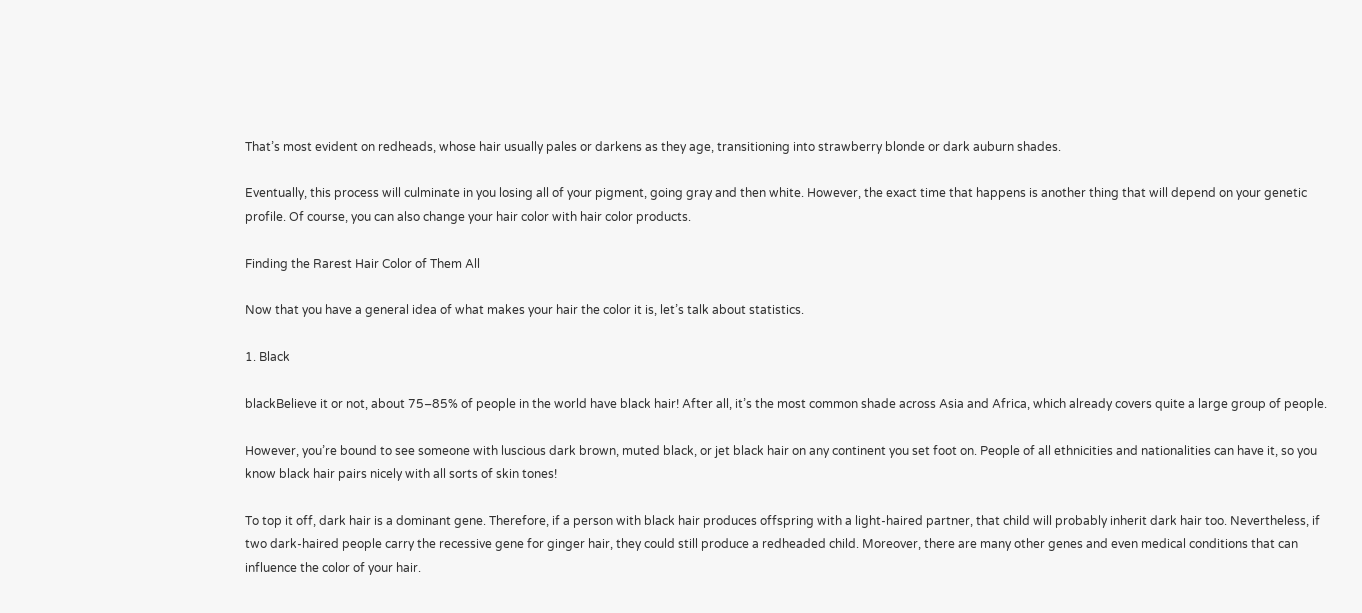That’s most evident on redheads, whose hair usually pales or darkens as they age, transitioning into strawberry blonde or dark auburn shades.

Eventually, this process will culminate in you losing all of your pigment, going gray and then white. However, the exact time that happens is another thing that will depend on your genetic profile. Of course, you can also change your hair color with hair color products.

Finding the Rarest Hair Color of Them All

Now that you have a general idea of what makes your hair the color it is, let’s talk about statistics.

1. Black

blackBelieve it or not, about 75–85% of people in the world have black hair! After all, it’s the most common shade across Asia and Africa, which already covers quite a large group of people.

However, you’re bound to see someone with luscious dark brown, muted black, or jet black hair on any continent you set foot on. People of all ethnicities and nationalities can have it, so you know black hair pairs nicely with all sorts of skin tones!

To top it off, dark hair is a dominant gene. Therefore, if a person with black hair produces offspring with a light-haired partner, that child will probably inherit dark hair too. Nevertheless, if two dark-haired people carry the recessive gene for ginger hair, they could still produce a redheaded child. Moreover, there are many other genes and even medical conditions that can influence the color of your hair.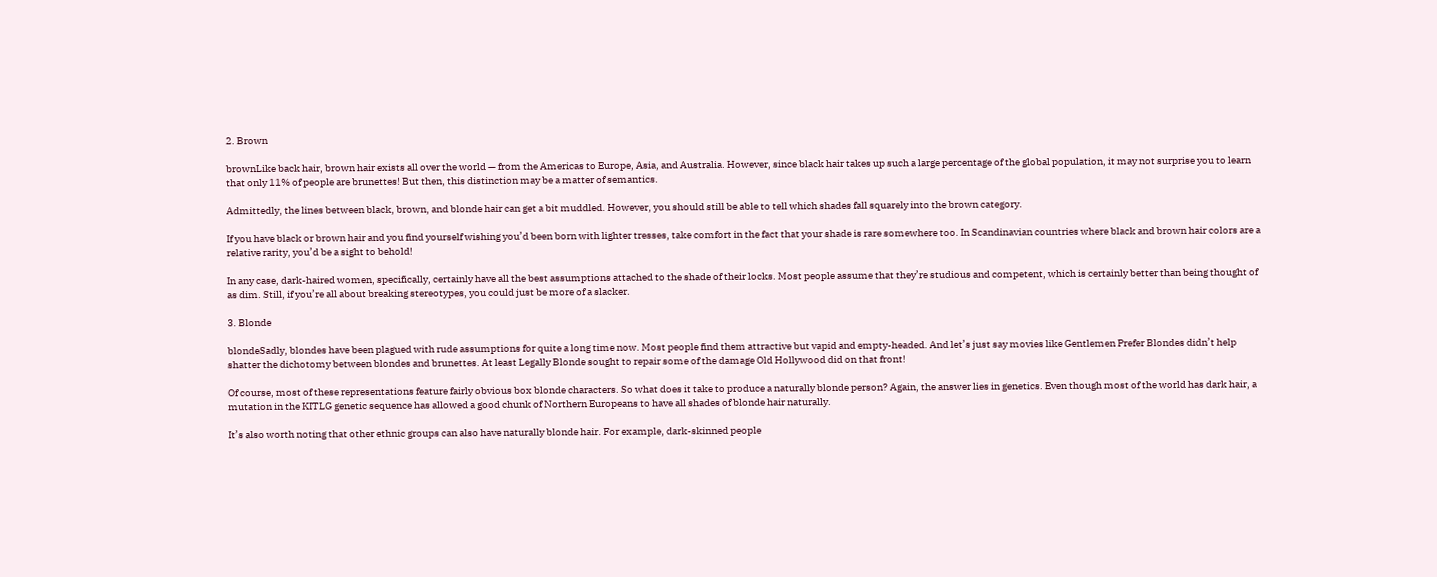2. Brown

brownLike back hair, brown hair exists all over the world — from the Americas to Europe, Asia, and Australia. However, since black hair takes up such a large percentage of the global population, it may not surprise you to learn that only 11% of people are brunettes! But then, this distinction may be a matter of semantics.

Admittedly, the lines between black, brown, and blonde hair can get a bit muddled. However, you should still be able to tell which shades fall squarely into the brown category.

If you have black or brown hair and you find yourself wishing you’d been born with lighter tresses, take comfort in the fact that your shade is rare somewhere too. In Scandinavian countries where black and brown hair colors are a relative rarity, you’d be a sight to behold!

In any case, dark-haired women, specifically, certainly have all the best assumptions attached to the shade of their locks. Most people assume that they’re studious and competent, which is certainly better than being thought of as dim. Still, if you’re all about breaking stereotypes, you could just be more of a slacker.

3. Blonde

blondeSadly, blondes have been plagued with rude assumptions for quite a long time now. Most people find them attractive but vapid and empty-headed. And let’s just say movies like Gentlemen Prefer Blondes didn’t help shatter the dichotomy between blondes and brunettes. At least Legally Blonde sought to repair some of the damage Old Hollywood did on that front!

Of course, most of these representations feature fairly obvious box blonde characters. So what does it take to produce a naturally blonde person? Again, the answer lies in genetics. Even though most of the world has dark hair, a mutation in the KITLG genetic sequence has allowed a good chunk of Northern Europeans to have all shades of blonde hair naturally.

It’s also worth noting that other ethnic groups can also have naturally blonde hair. For example, dark-skinned people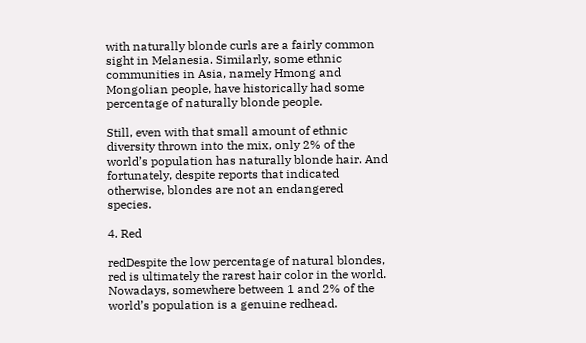with naturally blonde curls are a fairly common sight in Melanesia. Similarly, some ethnic communities in Asia, namely Hmong and Mongolian people, have historically had some percentage of naturally blonde people.

Still, even with that small amount of ethnic diversity thrown into the mix, only 2% of the world’s population has naturally blonde hair. And fortunately, despite reports that indicated otherwise, blondes are not an endangered species.

4. Red

redDespite the low percentage of natural blondes, red is ultimately the rarest hair color in the world. Nowadays, somewhere between 1 and 2% of the world’s population is a genuine redhead.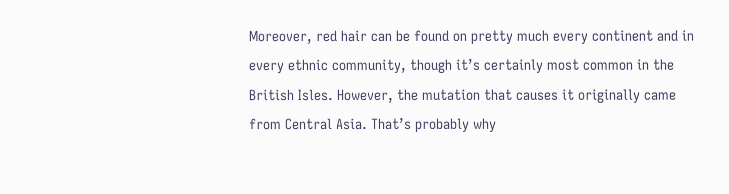Moreover, red hair can be found on pretty much every continent and in every ethnic community, though it’s certainly most common in the British Isles. However, the mutation that causes it originally came from Central Asia. That’s probably why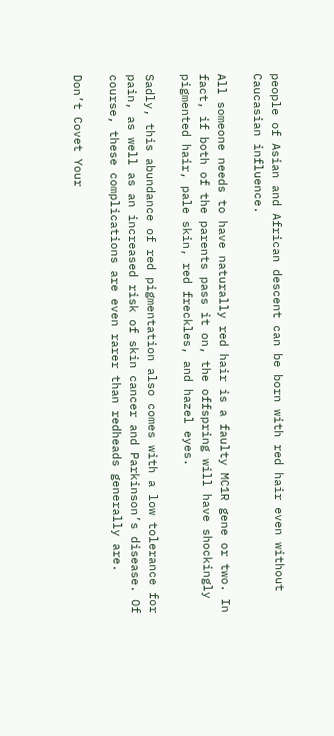people of Asian and African descent can be born with red hair even without Caucasian influence.

All someone needs to have naturally red hair is a faulty MC1R gene or two. In fact, if both of the parents pass it on, the offspring will have shockingly pigmented hair, pale skin, red freckles, and hazel eyes.

Sadly, this abundance of red pigmentation also comes with a low tolerance for pain, as well as an increased risk of skin cancer and Parkinson’s disease. Of course, these complications are even rarer than redheads generally are.

Don’t Covet Your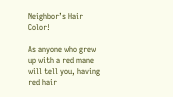Neighbor’s Hair Color!

As anyone who grew up with a red mane will tell you, having red hair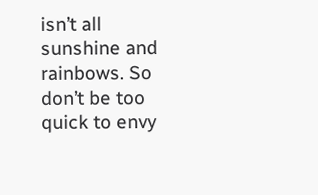isn’t all sunshine and rainbows. So don’t be too quick to envy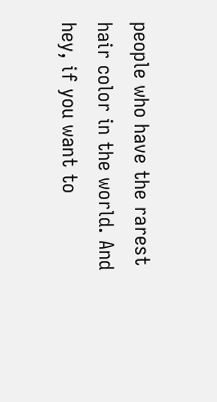people who have the rarest hair color in the world. And hey, if you want to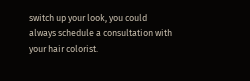switch up your look, you could always schedule a consultation with your hair colorist.